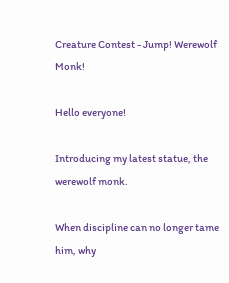Creature Contest - Jump! Werewolf Monk!

Hello everyone!

Introducing my latest statue, the werewolf monk.

When discipline can no longer tame him, why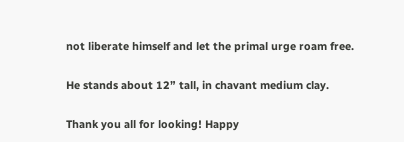not liberate himself and let the primal urge roam free.

He stands about 12” tall, in chavant medium clay.

Thank you all for looking! Happy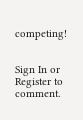competing!


Sign In or Register to comment.